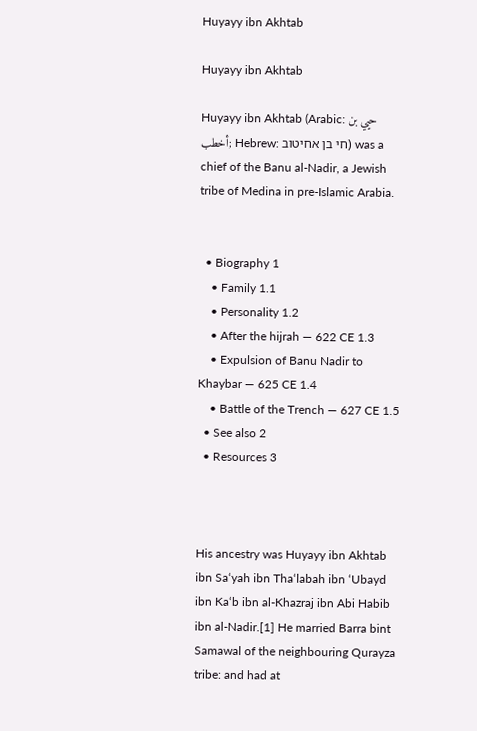Huyayy ibn Akhtab

Huyayy ibn Akhtab

Huyayy ibn Akhtab (Arabic: حيي بن أخطب; Hebrew: חי בן אחיטוב) was a chief of the Banu al-Nadir, a Jewish tribe of Medina in pre-Islamic Arabia.


  • Biography 1
    • Family 1.1
    • Personality 1.2
    • After the hijrah — 622 CE 1.3
    • Expulsion of Banu Nadir to Khaybar — 625 CE 1.4
    • Battle of the Trench — 627 CE 1.5
  • See also 2
  • Resources 3



His ancestry was Huyayy ibn Akhtab ibn Sa‘yah ibn Tha‘labah ibn ‘Ubayd ibn Ka‘b ibn al-Khazraj ibn Abi Habib ibn al-Nadir.[1] He married Barra bint Samawal of the neighbouring Qurayza tribe: and had at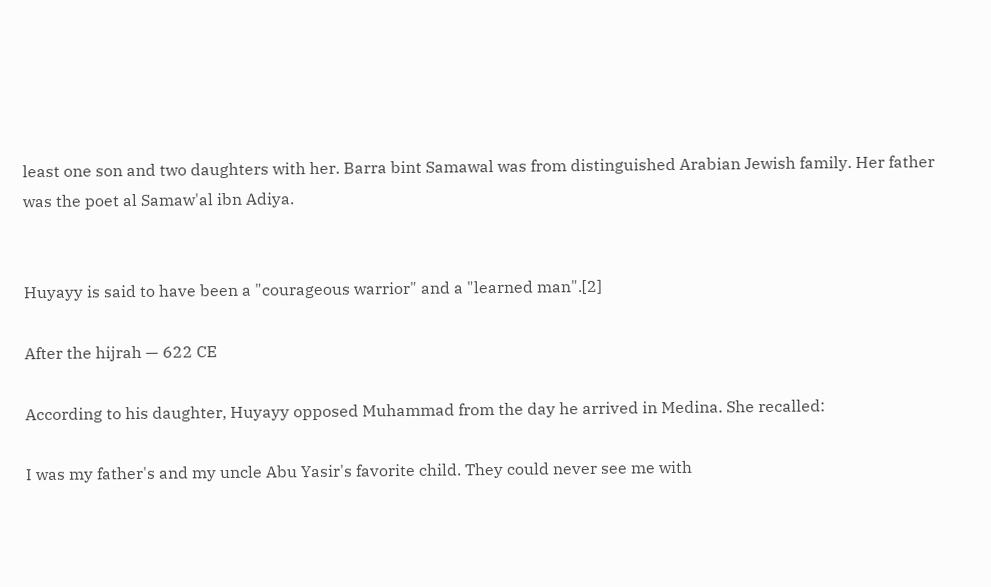least one son and two daughters with her. Barra bint Samawal was from distinguished Arabian Jewish family. Her father was the poet al Samaw'al ibn Adiya.


Huyayy is said to have been a "courageous warrior" and a "learned man".[2]

After the hijrah — 622 CE

According to his daughter, Huyayy opposed Muhammad from the day he arrived in Medina. She recalled:

I was my father's and my uncle Abu Yasir's favorite child. They could never see me with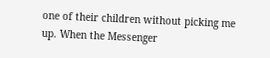one of their children without picking me up. When the Messenger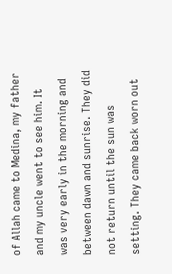of Allah came to Medina, my father and my uncle went to see him. It was very early in the morning and between dawn and sunrise. They did not return until the sun was setting. They came back worn out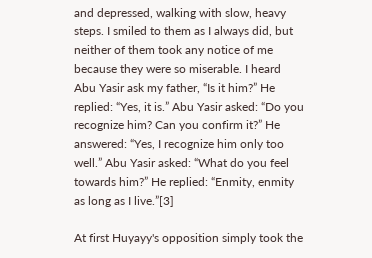and depressed, walking with slow, heavy steps. I smiled to them as I always did, but neither of them took any notice of me because they were so miserable. I heard Abu Yasir ask my father, “Is it him?” He replied: “Yes, it is.” Abu Yasir asked: “Do you recognize him? Can you confirm it?” He answered: “Yes, I recognize him only too well.” Abu Yasir asked: “What do you feel towards him?” He replied: “Enmity, enmity as long as I live.”[3]

At first Huyayy's opposition simply took the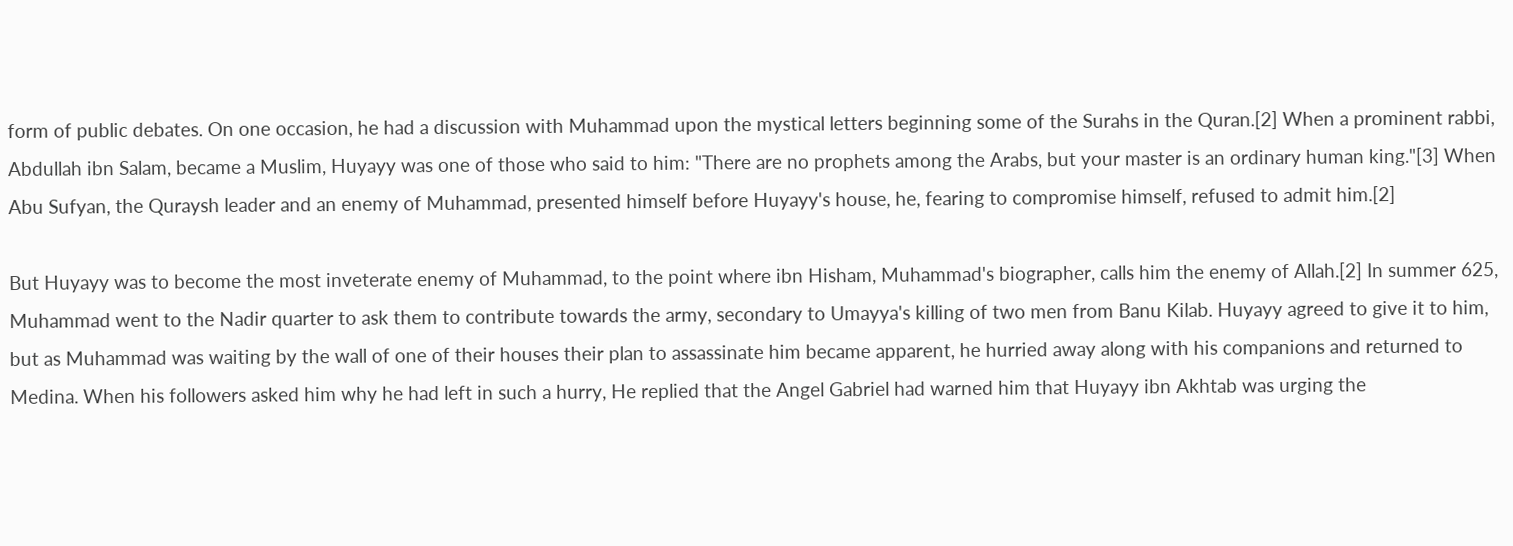form of public debates. On one occasion, he had a discussion with Muhammad upon the mystical letters beginning some of the Surahs in the Quran.[2] When a prominent rabbi, Abdullah ibn Salam, became a Muslim, Huyayy was one of those who said to him: "There are no prophets among the Arabs, but your master is an ordinary human king."[3] When Abu Sufyan, the Quraysh leader and an enemy of Muhammad, presented himself before Huyayy's house, he, fearing to compromise himself, refused to admit him.[2]

But Huyayy was to become the most inveterate enemy of Muhammad, to the point where ibn Hisham, Muhammad's biographer, calls him the enemy of Allah.[2] In summer 625, Muhammad went to the Nadir quarter to ask them to contribute towards the army, secondary to Umayya's killing of two men from Banu Kilab. Huyayy agreed to give it to him, but as Muhammad was waiting by the wall of one of their houses their plan to assassinate him became apparent, he hurried away along with his companions and returned to Medina. When his followers asked him why he had left in such a hurry, He replied that the Angel Gabriel had warned him that Huyayy ibn Akhtab was urging the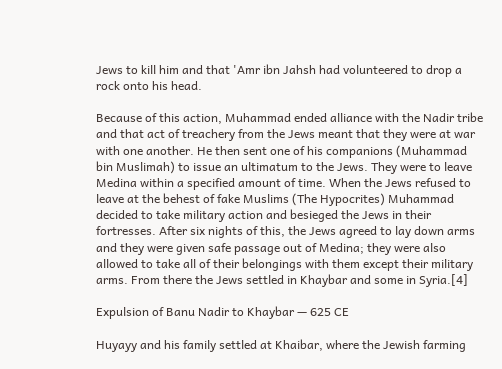Jews to kill him and that 'Amr ibn Jahsh had volunteered to drop a rock onto his head.

Because of this action, Muhammad ended alliance with the Nadir tribe and that act of treachery from the Jews meant that they were at war with one another. He then sent one of his companions (Muhammad bin Muslimah) to issue an ultimatum to the Jews. They were to leave Medina within a specified amount of time. When the Jews refused to leave at the behest of fake Muslims (The Hypocrites) Muhammad decided to take military action and besieged the Jews in their fortresses. After six nights of this, the Jews agreed to lay down arms and they were given safe passage out of Medina; they were also allowed to take all of their belongings with them except their military arms. From there the Jews settled in Khaybar and some in Syria.[4]

Expulsion of Banu Nadir to Khaybar — 625 CE

Huyayy and his family settled at Khaibar, where the Jewish farming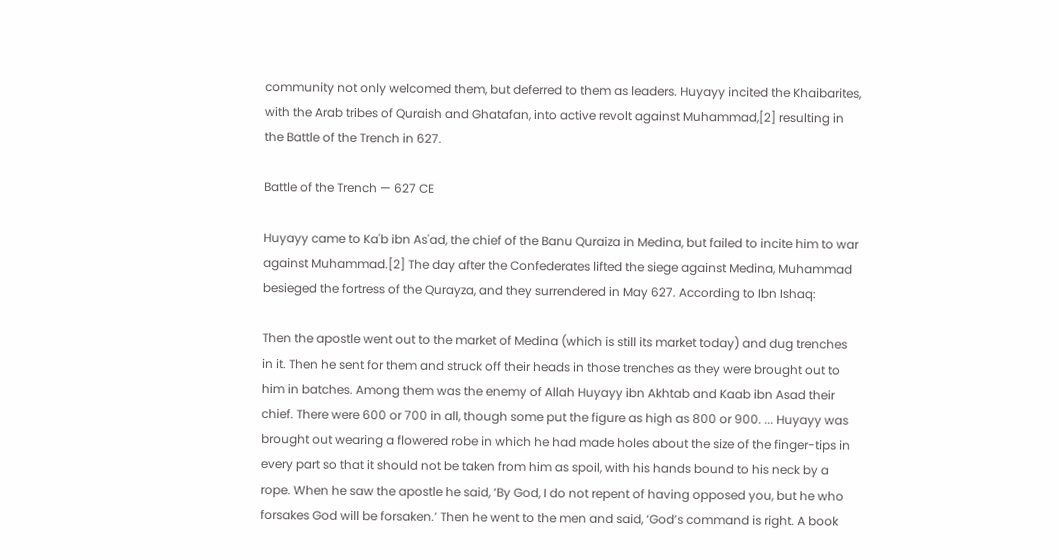community not only welcomed them, but deferred to them as leaders. Huyayy incited the Khaibarites, with the Arab tribes of Quraish and Ghatafan, into active revolt against Muhammad,[2] resulting in the Battle of the Trench in 627.

Battle of the Trench — 627 CE

Huyayy came to Ka'b ibn As'ad, the chief of the Banu Quraiza in Medina, but failed to incite him to war against Muhammad.[2] The day after the Confederates lifted the siege against Medina, Muhammad besieged the fortress of the Qurayza, and they surrendered in May 627. According to Ibn Ishaq:

Then the apostle went out to the market of Medina (which is still its market today) and dug trenches in it. Then he sent for them and struck off their heads in those trenches as they were brought out to him in batches. Among them was the enemy of Allah Huyayy ibn Akhtab and Kaab ibn Asad their chief. There were 600 or 700 in all, though some put the figure as high as 800 or 900. ... Huyayy was brought out wearing a flowered robe in which he had made holes about the size of the finger-tips in every part so that it should not be taken from him as spoil, with his hands bound to his neck by a rope. When he saw the apostle he said, ‘By God, I do not repent of having opposed you, but he who forsakes God will be forsaken.’ Then he went to the men and said, ‘God’s command is right. A book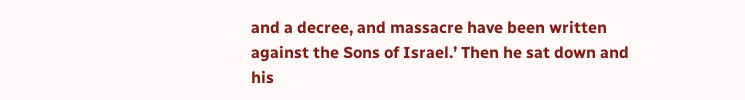and a decree, and massacre have been written against the Sons of Israel.’ Then he sat down and his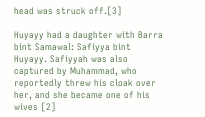head was struck off.[3]

Huyayy had a daughter with Barra bint Samawal: Safiyya bint Huyayy. Safiyyah was also captured by Muhammad, who reportedly threw his cloak over her, and she became one of his wives [2]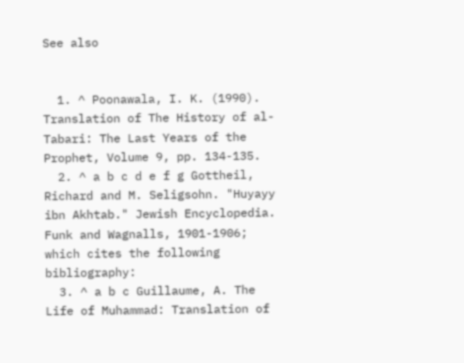See also


  1. ^ Poonawala, I. K. (1990). Translation of The History of al-Tabari: The Last Years of the Prophet, Volume 9, pp. 134-135.
  2. ^ a b c d e f g Gottheil, Richard and M. Seligsohn. "Huyayy ibn Akhtab." Jewish Encyclopedia. Funk and Wagnalls, 1901-1906; which cites the following bibliography:
  3. ^ a b c Guillaume, A. The Life of Muhammad: Translation of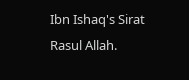Ibn Ishaq's Sirat Rasul Allah.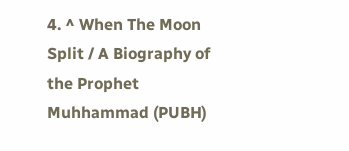4. ^ When The Moon Split / A Biography of the Prophet Muhhammad (PUBH)